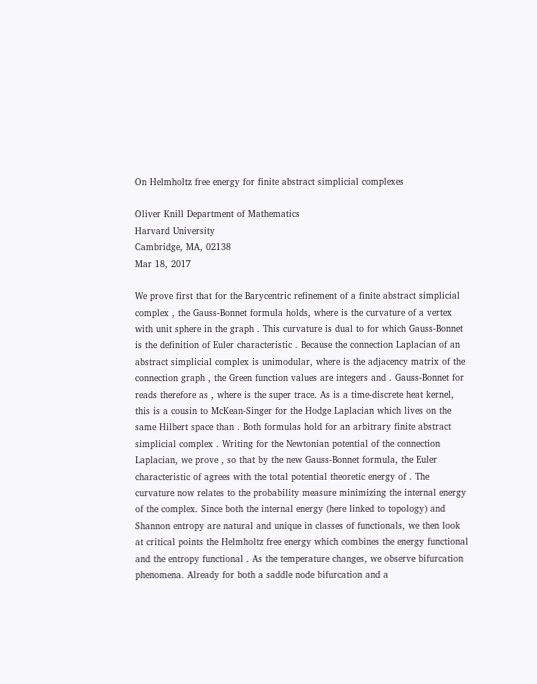On Helmholtz free energy for finite abstract simplicial complexes

Oliver Knill Department of Mathematics
Harvard University
Cambridge, MA, 02138
Mar 18, 2017

We prove first that for the Barycentric refinement of a finite abstract simplicial complex , the Gauss-Bonnet formula holds, where is the curvature of a vertex with unit sphere in the graph . This curvature is dual to for which Gauss-Bonnet is the definition of Euler characteristic . Because the connection Laplacian of an abstract simplicial complex is unimodular, where is the adjacency matrix of the connection graph , the Green function values are integers and . Gauss-Bonnet for reads therefore as , where is the super trace. As is a time-discrete heat kernel, this is a cousin to McKean-Singer for the Hodge Laplacian which lives on the same Hilbert space than . Both formulas hold for an arbitrary finite abstract simplicial complex . Writing for the Newtonian potential of the connection Laplacian, we prove , so that by the new Gauss-Bonnet formula, the Euler characteristic of agrees with the total potential theoretic energy of . The curvature now relates to the probability measure minimizing the internal energy of the complex. Since both the internal energy (here linked to topology) and Shannon entropy are natural and unique in classes of functionals, we then look at critical points the Helmholtz free energy which combines the energy functional and the entropy functional . As the temperature changes, we observe bifurcation phenomena. Already for both a saddle node bifurcation and a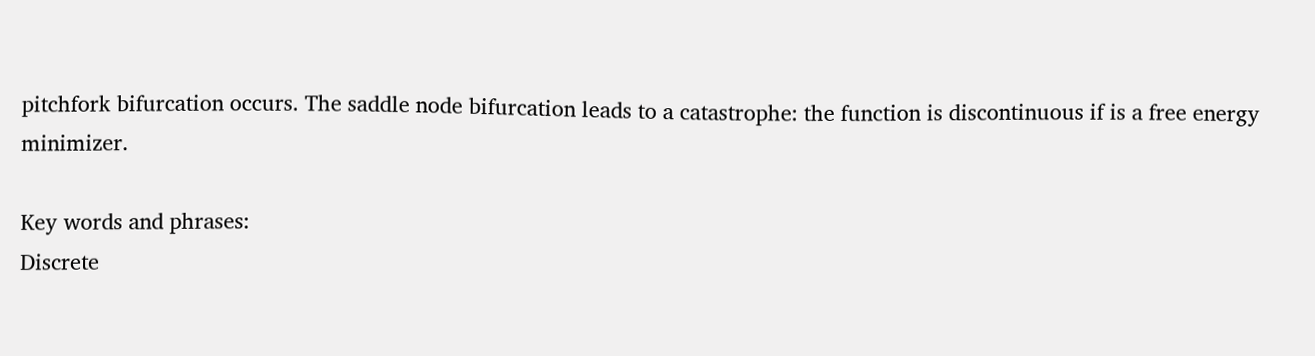pitchfork bifurcation occurs. The saddle node bifurcation leads to a catastrophe: the function is discontinuous if is a free energy minimizer.

Key words and phrases:
Discrete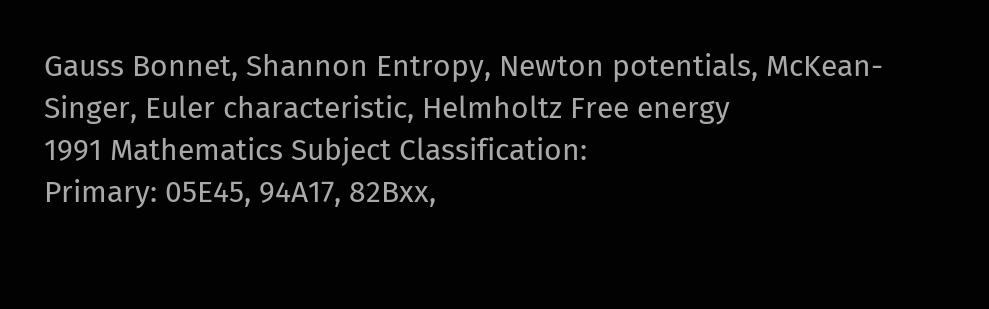Gauss Bonnet, Shannon Entropy, Newton potentials, McKean-Singer, Euler characteristic, Helmholtz Free energy
1991 Mathematics Subject Classification:
Primary: 05E45, 94A17, 82Bxx,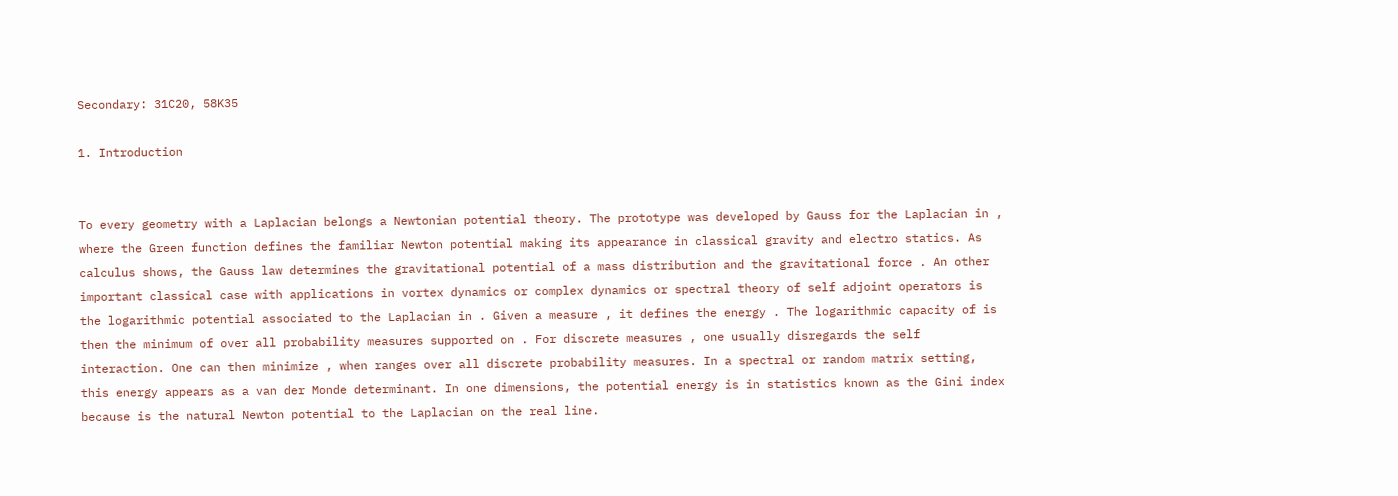Secondary: 31C20, 58K35

1. Introduction


To every geometry with a Laplacian belongs a Newtonian potential theory. The prototype was developed by Gauss for the Laplacian in , where the Green function defines the familiar Newton potential making its appearance in classical gravity and electro statics. As calculus shows, the Gauss law determines the gravitational potential of a mass distribution and the gravitational force . An other important classical case with applications in vortex dynamics or complex dynamics or spectral theory of self adjoint operators is the logarithmic potential associated to the Laplacian in . Given a measure , it defines the energy . The logarithmic capacity of is then the minimum of over all probability measures supported on . For discrete measures , one usually disregards the self interaction. One can then minimize , when ranges over all discrete probability measures. In a spectral or random matrix setting, this energy appears as a van der Monde determinant. In one dimensions, the potential energy is in statistics known as the Gini index because is the natural Newton potential to the Laplacian on the real line.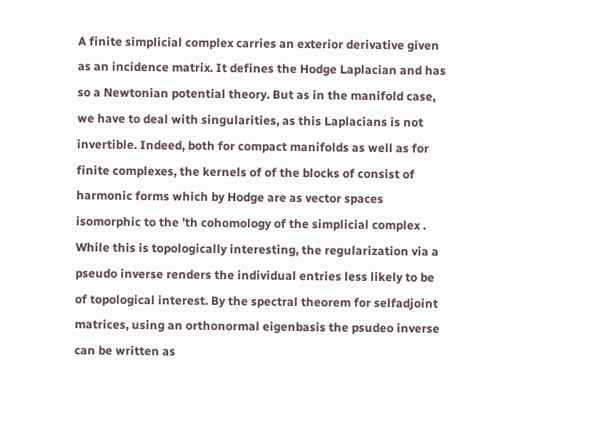A finite simplicial complex carries an exterior derivative given as an incidence matrix. It defines the Hodge Laplacian and has so a Newtonian potential theory. But as in the manifold case, we have to deal with singularities, as this Laplacians is not invertible. Indeed, both for compact manifolds as well as for finite complexes, the kernels of of the blocks of consist of harmonic forms which by Hodge are as vector spaces isomorphic to the ’th cohomology of the simplicial complex . While this is topologically interesting, the regularization via a pseudo inverse renders the individual entries less likely to be of topological interest. By the spectral theorem for selfadjoint matrices, using an orthonormal eigenbasis the psudeo inverse can be written as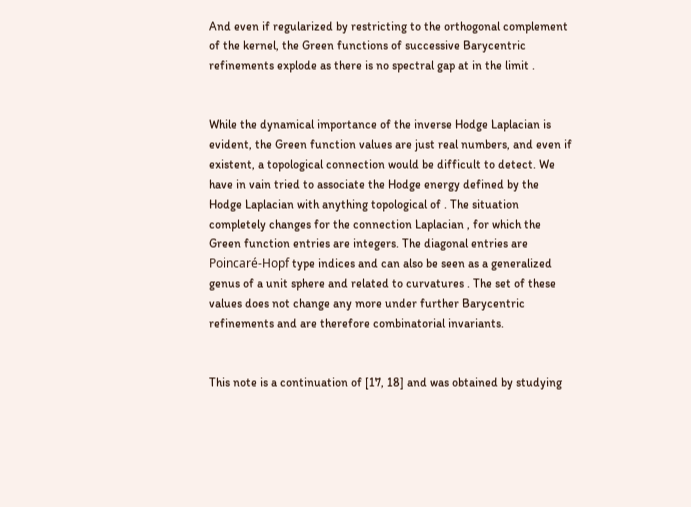And even if regularized by restricting to the orthogonal complement of the kernel, the Green functions of successive Barycentric refinements explode as there is no spectral gap at in the limit .


While the dynamical importance of the inverse Hodge Laplacian is evident, the Green function values are just real numbers, and even if existent, a topological connection would be difficult to detect. We have in vain tried to associate the Hodge energy defined by the Hodge Laplacian with anything topological of . The situation completely changes for the connection Laplacian , for which the Green function entries are integers. The diagonal entries are Poincaré-Hopf type indices and can also be seen as a generalized genus of a unit sphere and related to curvatures . The set of these values does not change any more under further Barycentric refinements and are therefore combinatorial invariants.


This note is a continuation of [17, 18] and was obtained by studying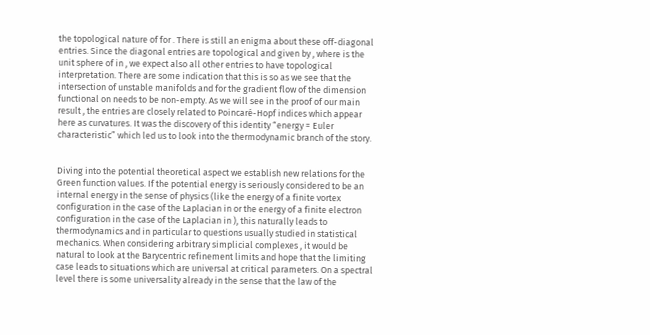the topological nature of for . There is still an enigma about these off-diagonal entries. Since the diagonal entries are topological and given by , where is the unit sphere of in , we expect also all other entries to have topological interpretation. There are some indication that this is so as we see that the intersection of unstable manifolds and for the gradient flow of the dimension functional on needs to be non-empty. As we will see in the proof of our main result , the entries are closely related to Poincaré-Hopf indices which appear here as curvatures. It was the discovery of this identity “energy = Euler characteristic” which led us to look into the thermodynamic branch of the story.


Diving into the potential theoretical aspect we establish new relations for the Green function values. If the potential energy is seriously considered to be an internal energy in the sense of physics (like the energy of a finite vortex configuration in the case of the Laplacian in or the energy of a finite electron configuration in the case of the Laplacian in ), this naturally leads to thermodynamics and in particular to questions usually studied in statistical mechanics. When considering arbitrary simplicial complexes , it would be natural to look at the Barycentric refinement limits and hope that the limiting case leads to situations which are universal at critical parameters. On a spectral level there is some universality already in the sense that the law of the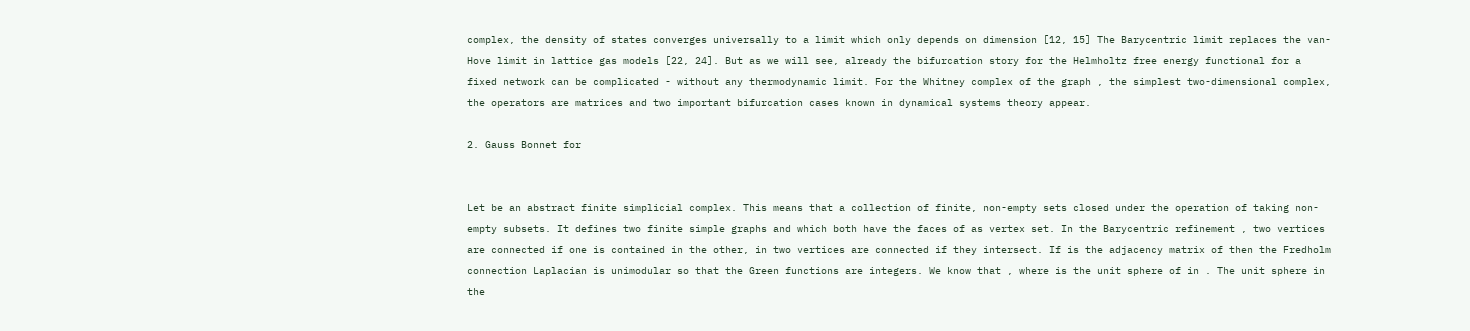complex, the density of states converges universally to a limit which only depends on dimension [12, 15] The Barycentric limit replaces the van-Hove limit in lattice gas models [22, 24]. But as we will see, already the bifurcation story for the Helmholtz free energy functional for a fixed network can be complicated - without any thermodynamic limit. For the Whitney complex of the graph , the simplest two-dimensional complex, the operators are matrices and two important bifurcation cases known in dynamical systems theory appear.

2. Gauss Bonnet for


Let be an abstract finite simplicial complex. This means that a collection of finite, non-empty sets closed under the operation of taking non-empty subsets. It defines two finite simple graphs and which both have the faces of as vertex set. In the Barycentric refinement , two vertices are connected if one is contained in the other, in two vertices are connected if they intersect. If is the adjacency matrix of then the Fredholm connection Laplacian is unimodular so that the Green functions are integers. We know that , where is the unit sphere of in . The unit sphere in the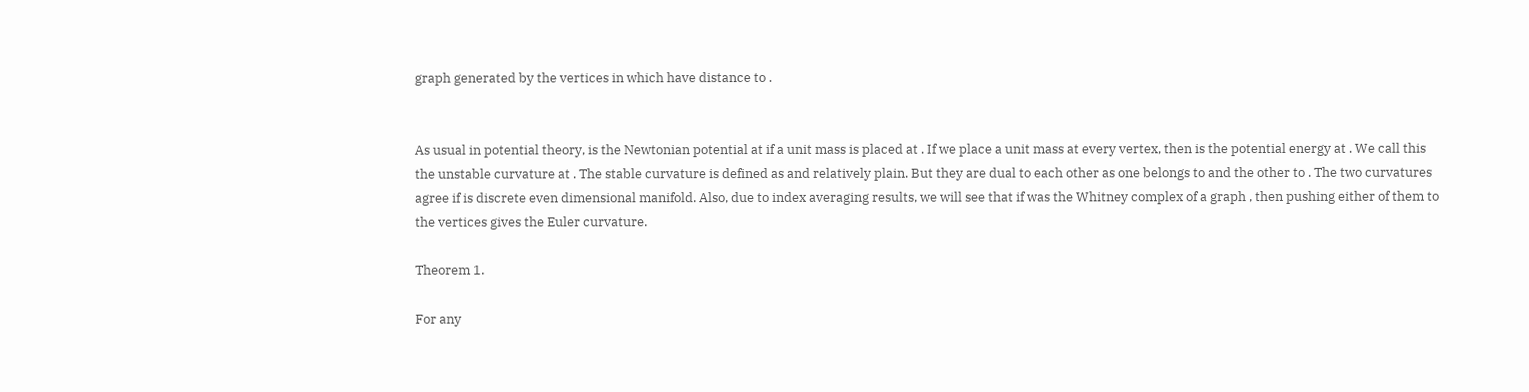graph generated by the vertices in which have distance to .


As usual in potential theory, is the Newtonian potential at if a unit mass is placed at . If we place a unit mass at every vertex, then is the potential energy at . We call this the unstable curvature at . The stable curvature is defined as and relatively plain. But they are dual to each other as one belongs to and the other to . The two curvatures agree if is discrete even dimensional manifold. Also, due to index averaging results, we will see that if was the Whitney complex of a graph , then pushing either of them to the vertices gives the Euler curvature.

Theorem 1.

For any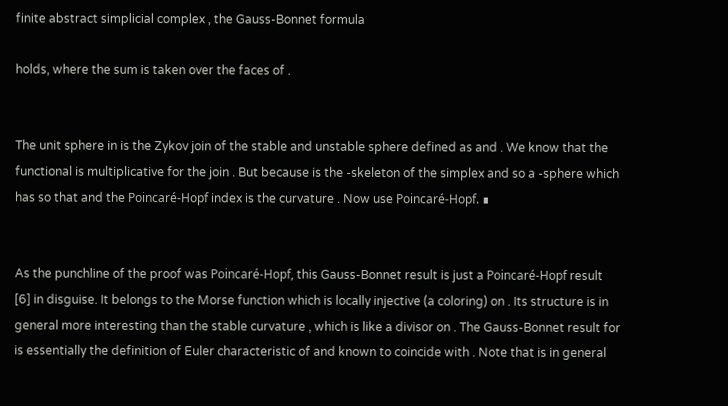finite abstract simplicial complex , the Gauss-Bonnet formula

holds, where the sum is taken over the faces of .


The unit sphere in is the Zykov join of the stable and unstable sphere defined as and . We know that the functional is multiplicative for the join . But because is the -skeleton of the simplex and so a -sphere which has so that and the Poincaré-Hopf index is the curvature . Now use Poincaré-Hopf. ∎


As the punchline of the proof was Poincaré-Hopf, this Gauss-Bonnet result is just a Poincaré-Hopf result [6] in disguise. It belongs to the Morse function which is locally injective (a coloring) on . Its structure is in general more interesting than the stable curvature , which is like a divisor on . The Gauss-Bonnet result for is essentially the definition of Euler characteristic of and known to coincide with . Note that is in general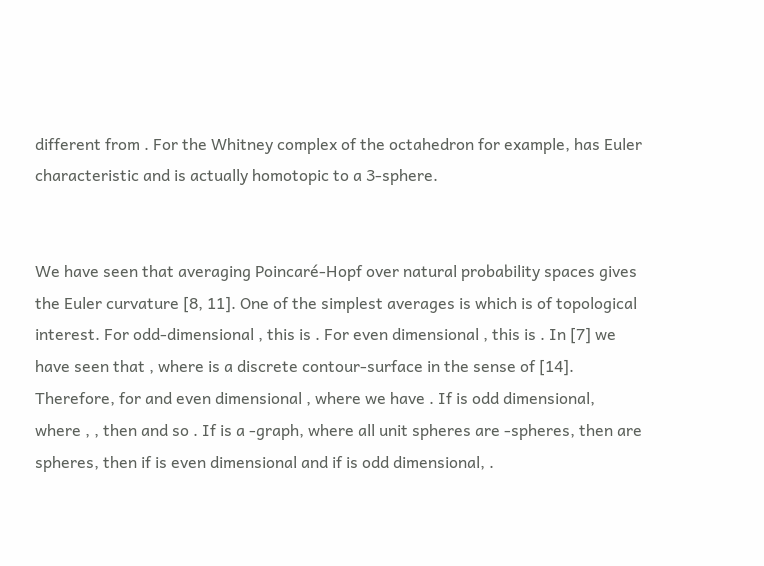different from . For the Whitney complex of the octahedron for example, has Euler characteristic and is actually homotopic to a 3-sphere.


We have seen that averaging Poincaré-Hopf over natural probability spaces gives the Euler curvature [8, 11]. One of the simplest averages is which is of topological interest. For odd-dimensional , this is . For even dimensional , this is . In [7] we have seen that , where is a discrete contour-surface in the sense of [14]. Therefore, for and even dimensional , where we have . If is odd dimensional, where , , then and so . If is a -graph, where all unit spheres are -spheres, then are spheres, then if is even dimensional and if is odd dimensional, .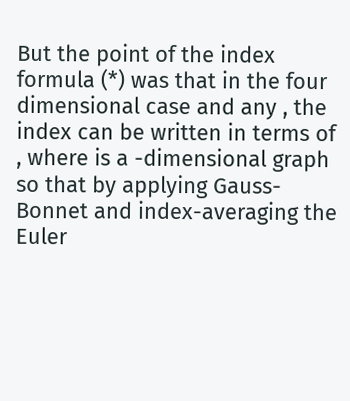But the point of the index formula (*) was that in the four dimensional case and any , the index can be written in terms of , where is a -dimensional graph so that by applying Gauss-Bonnet and index-averaging the Euler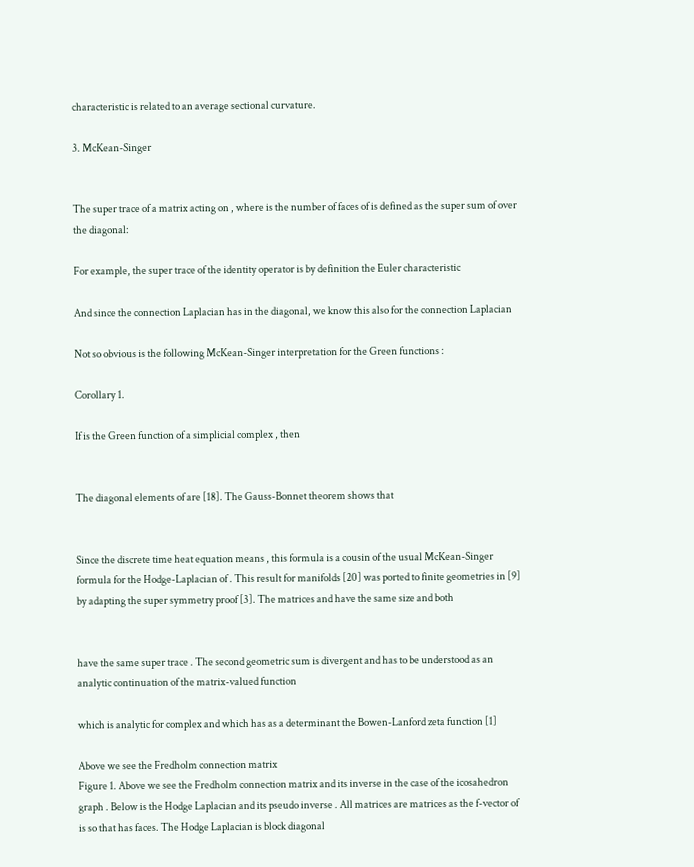characteristic is related to an average sectional curvature.

3. McKean-Singer


The super trace of a matrix acting on , where is the number of faces of is defined as the super sum of over the diagonal:

For example, the super trace of the identity operator is by definition the Euler characteristic

And since the connection Laplacian has in the diagonal, we know this also for the connection Laplacian

Not so obvious is the following McKean-Singer interpretation for the Green functions :

Corollary 1.

If is the Green function of a simplicial complex , then


The diagonal elements of are [18]. The Gauss-Bonnet theorem shows that


Since the discrete time heat equation means , this formula is a cousin of the usual McKean-Singer formula for the Hodge-Laplacian of . This result for manifolds [20] was ported to finite geometries in [9] by adapting the super symmetry proof [3]. The matrices and have the same size and both


have the same super trace . The second geometric sum is divergent and has to be understood as an analytic continuation of the matrix-valued function

which is analytic for complex and which has as a determinant the Bowen-Lanford zeta function [1]

Above we see the Fredholm connection matrix
Figure 1. Above we see the Fredholm connection matrix and its inverse in the case of the icosahedron graph . Below is the Hodge Laplacian and its pseudo inverse . All matrices are matrices as the f-vector of is so that has faces. The Hodge Laplacian is block diagonal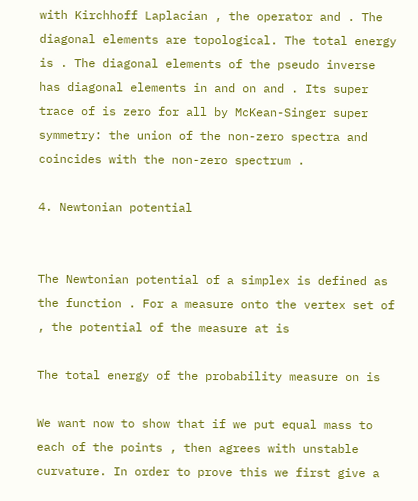with Kirchhoff Laplacian , the operator and . The diagonal elements are topological. The total energy is . The diagonal elements of the pseudo inverse has diagonal elements in and on and . Its super trace of is zero for all by McKean-Singer super symmetry: the union of the non-zero spectra and coincides with the non-zero spectrum .

4. Newtonian potential


The Newtonian potential of a simplex is defined as the function . For a measure onto the vertex set of , the potential of the measure at is

The total energy of the probability measure on is

We want now to show that if we put equal mass to each of the points , then agrees with unstable curvature. In order to prove this we first give a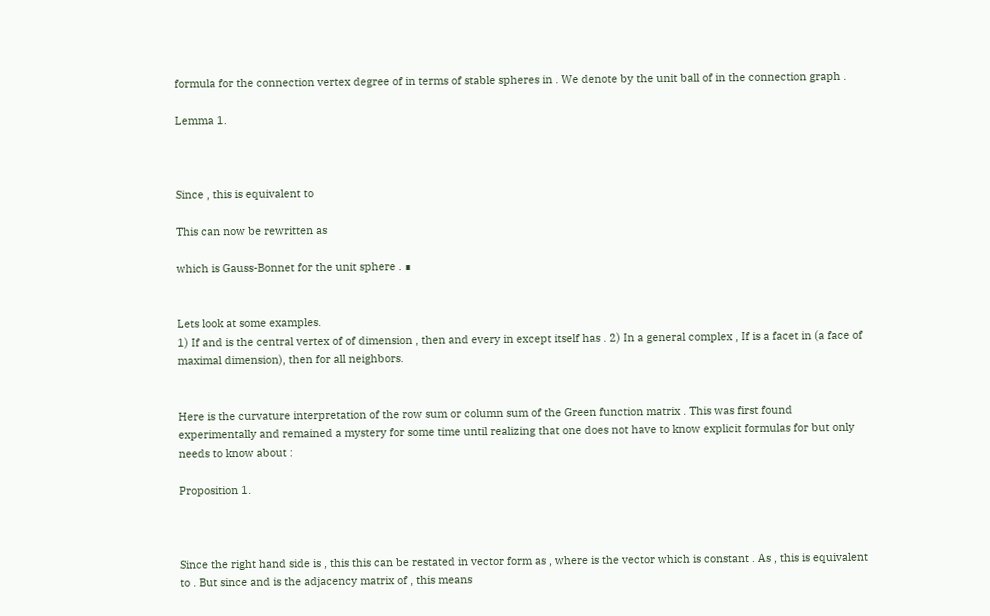formula for the connection vertex degree of in terms of stable spheres in . We denote by the unit ball of in the connection graph .

Lemma 1.



Since , this is equivalent to

This can now be rewritten as

which is Gauss-Bonnet for the unit sphere . ∎


Lets look at some examples.
1) If and is the central vertex of of dimension , then and every in except itself has . 2) In a general complex , If is a facet in (a face of maximal dimension), then for all neighbors.


Here is the curvature interpretation of the row sum or column sum of the Green function matrix . This was first found experimentally and remained a mystery for some time until realizing that one does not have to know explicit formulas for but only needs to know about :

Proposition 1.



Since the right hand side is , this this can be restated in vector form as , where is the vector which is constant . As , this is equivalent to . But since and is the adjacency matrix of , this means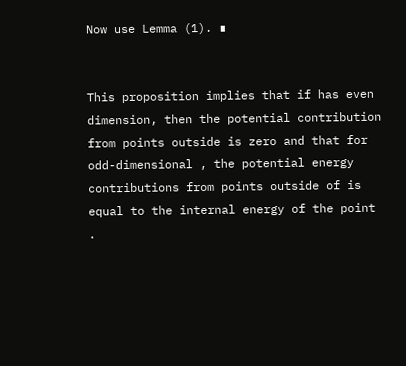Now use Lemma (1). ∎


This proposition implies that if has even dimension, then the potential contribution from points outside is zero and that for odd-dimensional , the potential energy contributions from points outside of is equal to the internal energy of the point .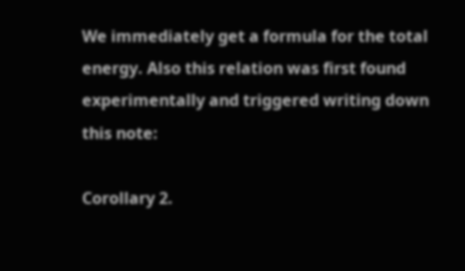We immediately get a formula for the total energy. Also this relation was first found experimentally and triggered writing down this note:

Corollary 2.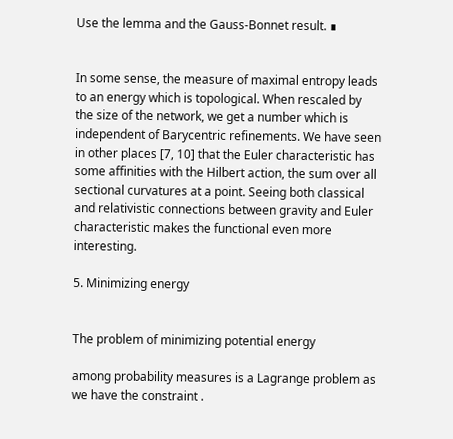Use the lemma and the Gauss-Bonnet result. ∎


In some sense, the measure of maximal entropy leads to an energy which is topological. When rescaled by the size of the network, we get a number which is independent of Barycentric refinements. We have seen in other places [7, 10] that the Euler characteristic has some affinities with the Hilbert action, the sum over all sectional curvatures at a point. Seeing both classical and relativistic connections between gravity and Euler characteristic makes the functional even more interesting.

5. Minimizing energy


The problem of minimizing potential energy

among probability measures is a Lagrange problem as we have the constraint .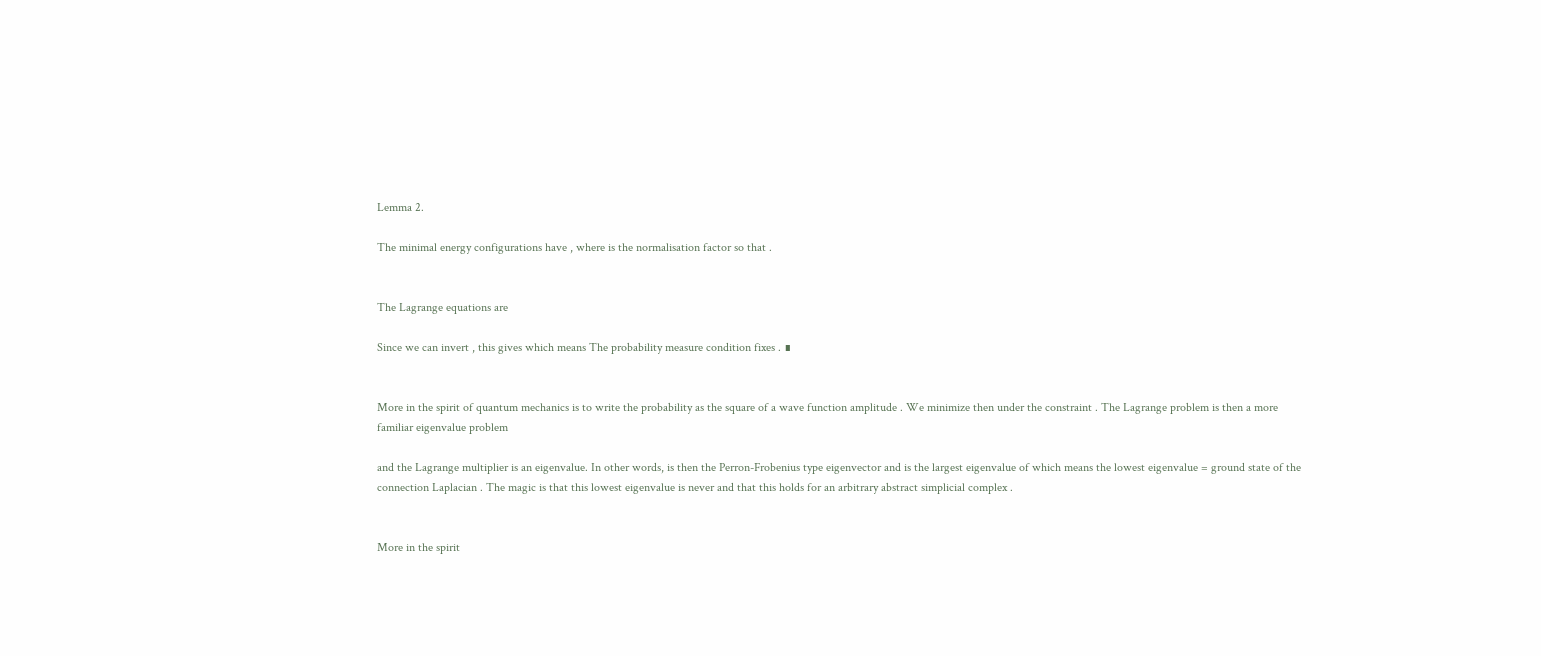Lemma 2.

The minimal energy configurations have , where is the normalisation factor so that .


The Lagrange equations are

Since we can invert , this gives which means The probability measure condition fixes . ∎


More in the spirit of quantum mechanics is to write the probability as the square of a wave function amplitude . We minimize then under the constraint . The Lagrange problem is then a more familiar eigenvalue problem

and the Lagrange multiplier is an eigenvalue. In other words, is then the Perron-Frobenius type eigenvector and is the largest eigenvalue of which means the lowest eigenvalue = ground state of the connection Laplacian . The magic is that this lowest eigenvalue is never and that this holds for an arbitrary abstract simplicial complex .


More in the spirit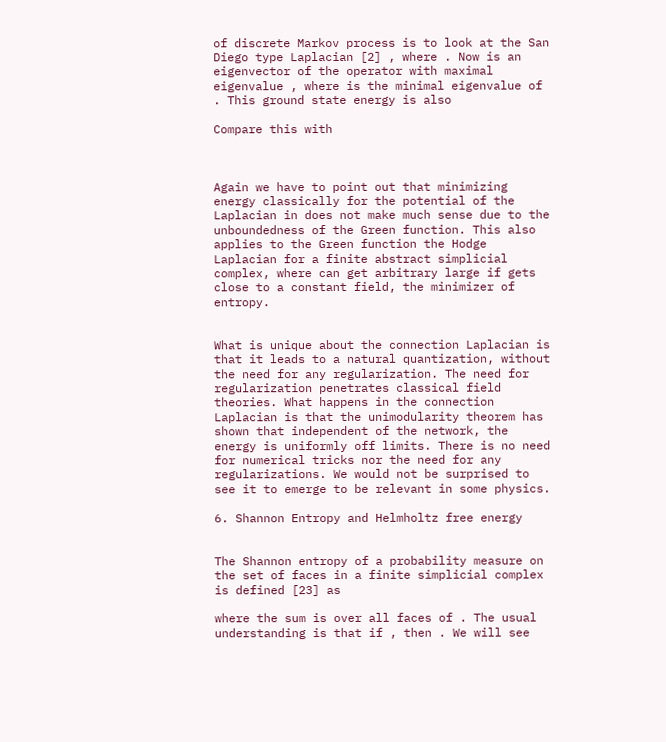of discrete Markov process is to look at the San Diego type Laplacian [2] , where . Now is an eigenvector of the operator with maximal eigenvalue , where is the minimal eigenvalue of . This ground state energy is also

Compare this with



Again we have to point out that minimizing energy classically for the potential of the Laplacian in does not make much sense due to the unboundedness of the Green function. This also applies to the Green function the Hodge Laplacian for a finite abstract simplicial complex, where can get arbitrary large if gets close to a constant field, the minimizer of entropy.


What is unique about the connection Laplacian is that it leads to a natural quantization, without the need for any regularization. The need for regularization penetrates classical field theories. What happens in the connection Laplacian is that the unimodularity theorem has shown that independent of the network, the energy is uniformly off limits. There is no need for numerical tricks nor the need for any regularizations. We would not be surprised to see it to emerge to be relevant in some physics.

6. Shannon Entropy and Helmholtz free energy


The Shannon entropy of a probability measure on the set of faces in a finite simplicial complex is defined [23] as

where the sum is over all faces of . The usual understanding is that if , then . We will see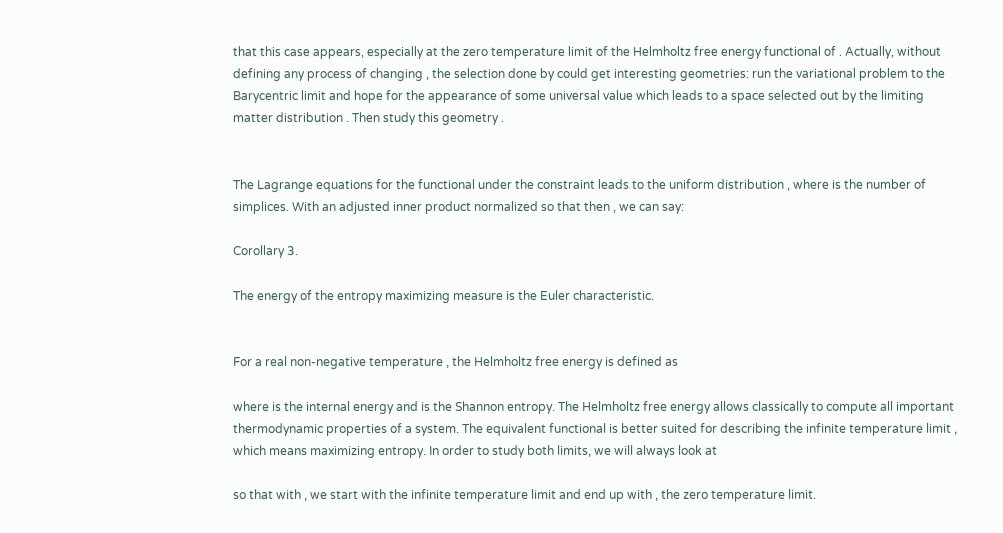that this case appears, especially at the zero temperature limit of the Helmholtz free energy functional of . Actually, without defining any process of changing , the selection done by could get interesting geometries: run the variational problem to the Barycentric limit and hope for the appearance of some universal value which leads to a space selected out by the limiting matter distribution . Then study this geometry .


The Lagrange equations for the functional under the constraint leads to the uniform distribution , where is the number of simplices. With an adjusted inner product normalized so that then , we can say:

Corollary 3.

The energy of the entropy maximizing measure is the Euler characteristic.


For a real non-negative temperature , the Helmholtz free energy is defined as

where is the internal energy and is the Shannon entropy. The Helmholtz free energy allows classically to compute all important thermodynamic properties of a system. The equivalent functional is better suited for describing the infinite temperature limit , which means maximizing entropy. In order to study both limits, we will always look at

so that with , we start with the infinite temperature limit and end up with , the zero temperature limit.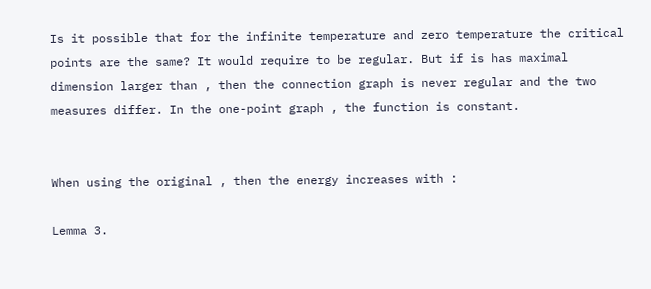Is it possible that for the infinite temperature and zero temperature the critical points are the same? It would require to be regular. But if is has maximal dimension larger than , then the connection graph is never regular and the two measures differ. In the one-point graph , the function is constant.


When using the original , then the energy increases with :

Lemma 3.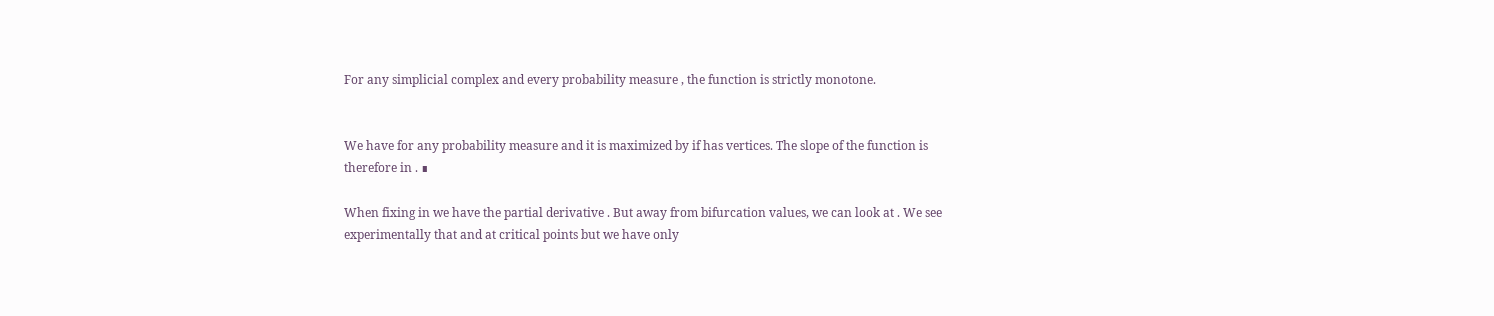For any simplicial complex and every probability measure , the function is strictly monotone.


We have for any probability measure and it is maximized by if has vertices. The slope of the function is therefore in . ∎

When fixing in we have the partial derivative . But away from bifurcation values, we can look at . We see experimentally that and at critical points but we have only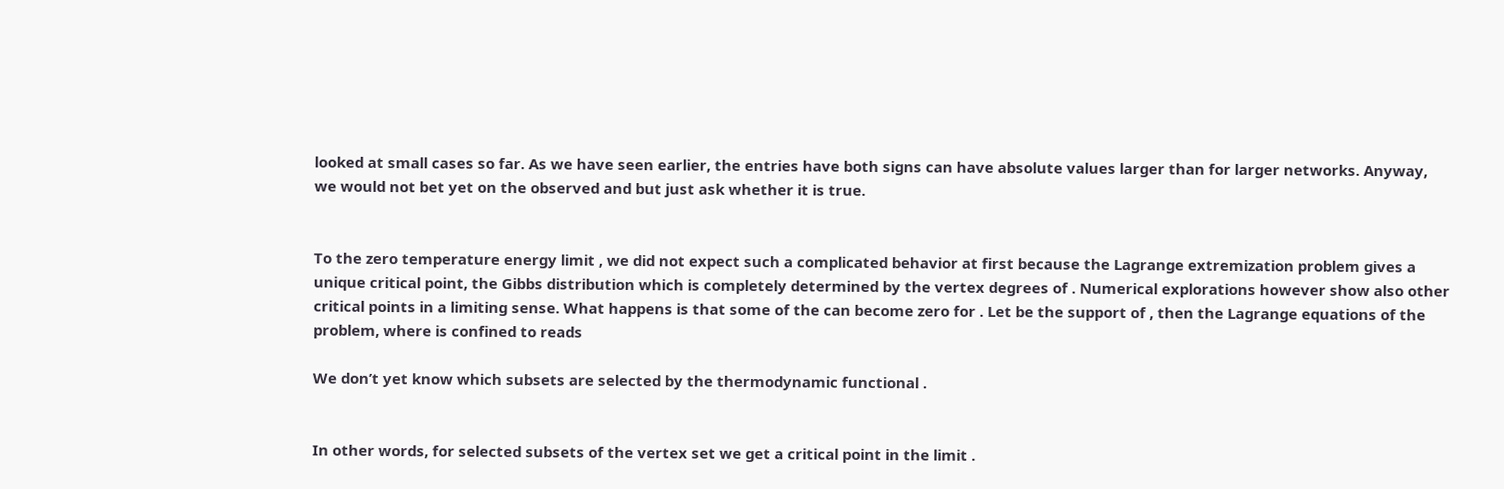looked at small cases so far. As we have seen earlier, the entries have both signs can have absolute values larger than for larger networks. Anyway, we would not bet yet on the observed and but just ask whether it is true.


To the zero temperature energy limit , we did not expect such a complicated behavior at first because the Lagrange extremization problem gives a unique critical point, the Gibbs distribution which is completely determined by the vertex degrees of . Numerical explorations however show also other critical points in a limiting sense. What happens is that some of the can become zero for . Let be the support of , then the Lagrange equations of the problem, where is confined to reads

We don’t yet know which subsets are selected by the thermodynamic functional .


In other words, for selected subsets of the vertex set we get a critical point in the limit .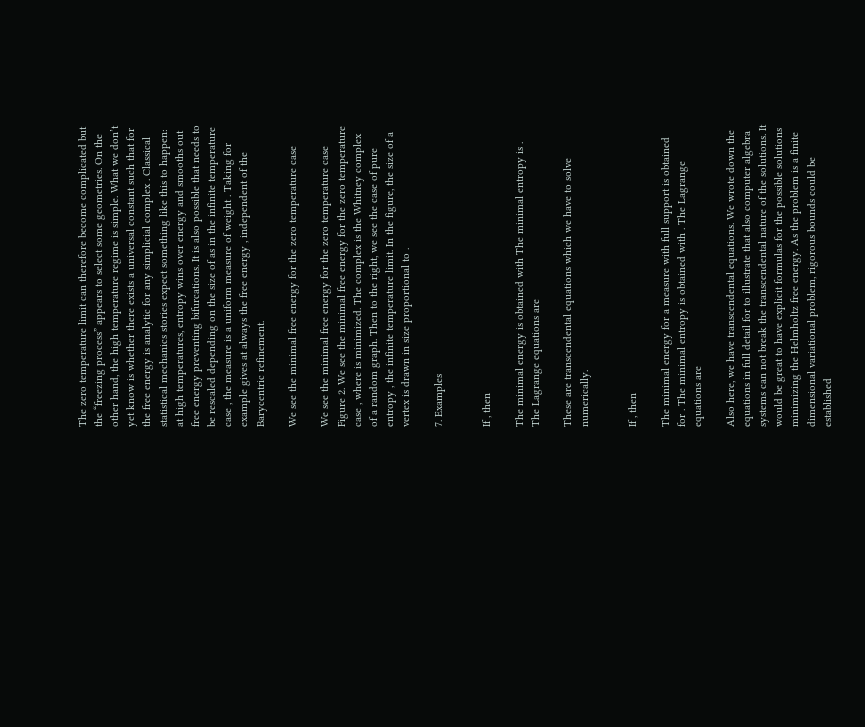The zero temperature limit can therefore become complicated but the “freezing process” appears to select some geometries. On the other hand, the high temperature regime is simple. What we don’t yet know is whether there exists a universal constant such that for the free energy is analytic for any simplicial complex . Classical statistical mechanics stories expect something like this to happen: at high temperatures, entropy wins over energy and smooths out free energy preventing bifurcations. It is also possible that needs to be rescaled depending on the size of as in the infinite temperature case , the measure is a uniform measure of weight . Taking for example gives at always the free energy , independent of the Barycentric refinement.

We see the minimal free energy for the zero temperature case

We see the minimal free energy for the zero temperature case
Figure 2. We see the minimal free energy for the zero temperature case , where is minimized. The complex is the Whitney complex of a random graph. Then to the right, we see the case of pure entropy , the infinite temperature limit. In the figure, the size of a vertex is drawn in size proportional to .

7. Examples


If , then

The minimal energy is obtained with The minimal entropy is . The Lagrange equations are

These are transcendental equations which we have to solve numerically.


If , then

The minimal energy for a measure with full support is obtained for . The minimal entropy is obtained with . The Lagrange equations are

Also here, we have transcendental equations. We wrote down the equations in full detail for to illustrate that also computer algebra systems can not break the transcendental nature of the solutions. It would be great to have explicit formulas for the possible solutions minimizing the Helmholtz free energy. As the problem is a finite dimensional variational problem, rigorous bounds could be established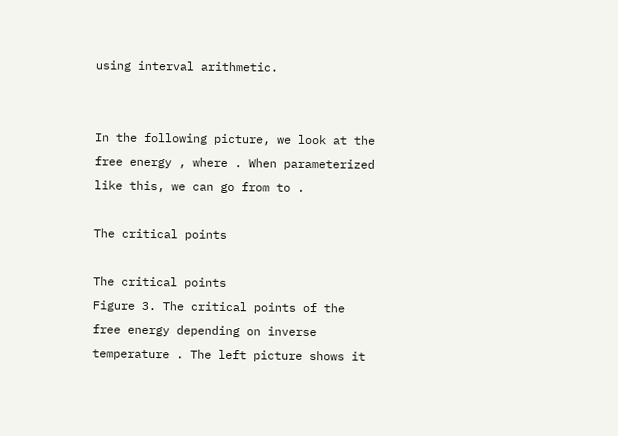using interval arithmetic.


In the following picture, we look at the free energy , where . When parameterized like this, we can go from to .

The critical points

The critical points
Figure 3. The critical points of the free energy depending on inverse temperature . The left picture shows it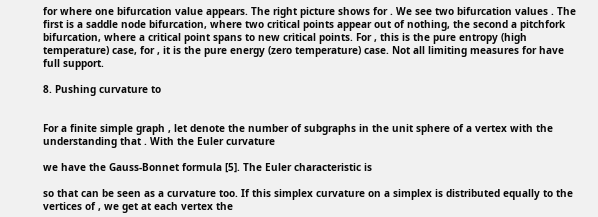for where one bifurcation value appears. The right picture shows for . We see two bifurcation values . The first is a saddle node bifurcation, where two critical points appear out of nothing, the second a pitchfork bifurcation, where a critical point spans to new critical points. For , this is the pure entropy (high temperature) case, for , it is the pure energy (zero temperature) case. Not all limiting measures for have full support.

8. Pushing curvature to


For a finite simple graph , let denote the number of subgraphs in the unit sphere of a vertex with the understanding that . With the Euler curvature

we have the Gauss-Bonnet formula [5]. The Euler characteristic is

so that can be seen as a curvature too. If this simplex curvature on a simplex is distributed equally to the vertices of , we get at each vertex the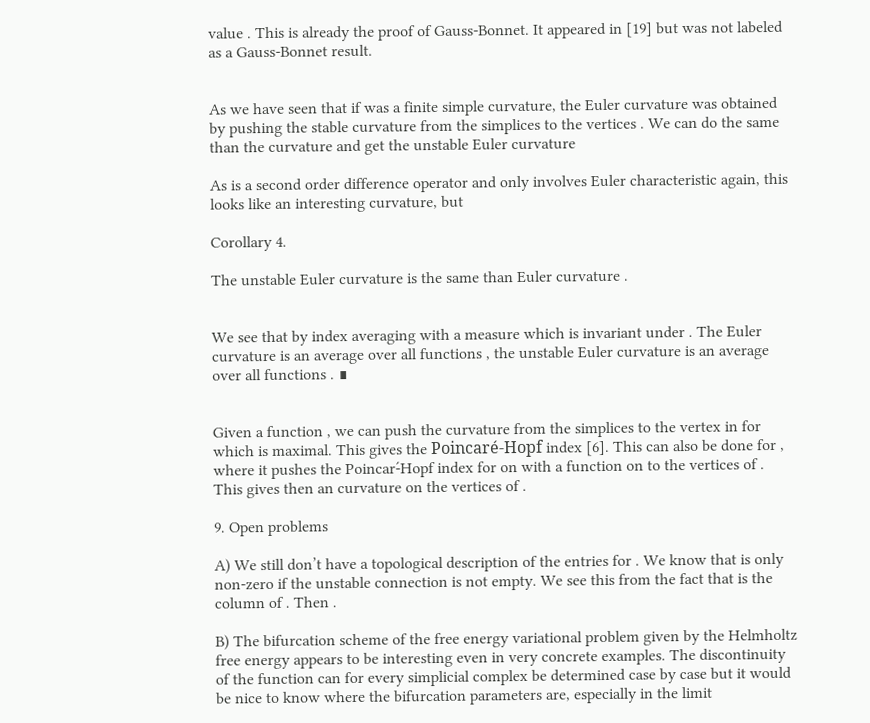value . This is already the proof of Gauss-Bonnet. It appeared in [19] but was not labeled as a Gauss-Bonnet result.


As we have seen that if was a finite simple curvature, the Euler curvature was obtained by pushing the stable curvature from the simplices to the vertices . We can do the same than the curvature and get the unstable Euler curvature

As is a second order difference operator and only involves Euler characteristic again, this looks like an interesting curvature, but

Corollary 4.

The unstable Euler curvature is the same than Euler curvature .


We see that by index averaging with a measure which is invariant under . The Euler curvature is an average over all functions , the unstable Euler curvature is an average over all functions . ∎


Given a function , we can push the curvature from the simplices to the vertex in for which is maximal. This gives the Poincaré-Hopf index [6]. This can also be done for , where it pushes the Poincar-́Hopf index for on with a function on to the vertices of . This gives then an curvature on the vertices of .

9. Open problems

A) We still don’t have a topological description of the entries for . We know that is only non-zero if the unstable connection is not empty. We see this from the fact that is the column of . Then .

B) The bifurcation scheme of the free energy variational problem given by the Helmholtz free energy appears to be interesting even in very concrete examples. The discontinuity of the function can for every simplicial complex be determined case by case but it would be nice to know where the bifurcation parameters are, especially in the limit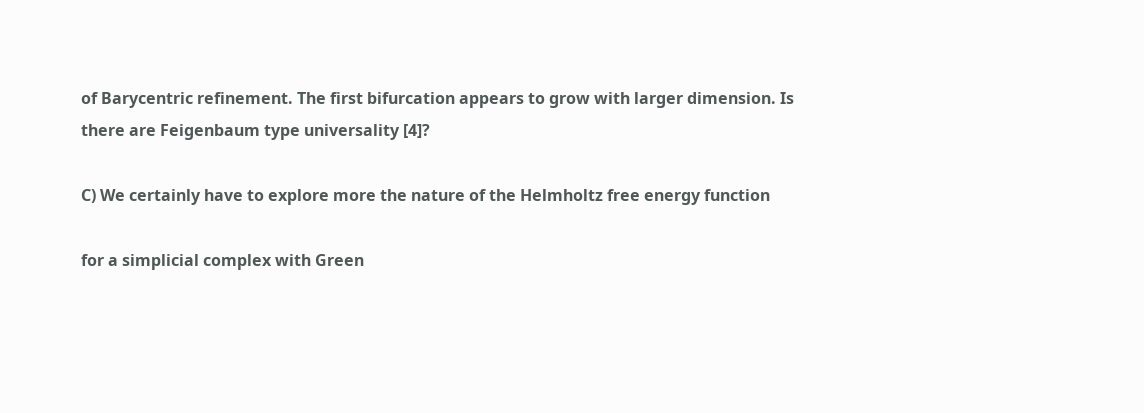of Barycentric refinement. The first bifurcation appears to grow with larger dimension. Is there are Feigenbaum type universality [4]?

C) We certainly have to explore more the nature of the Helmholtz free energy function

for a simplicial complex with Green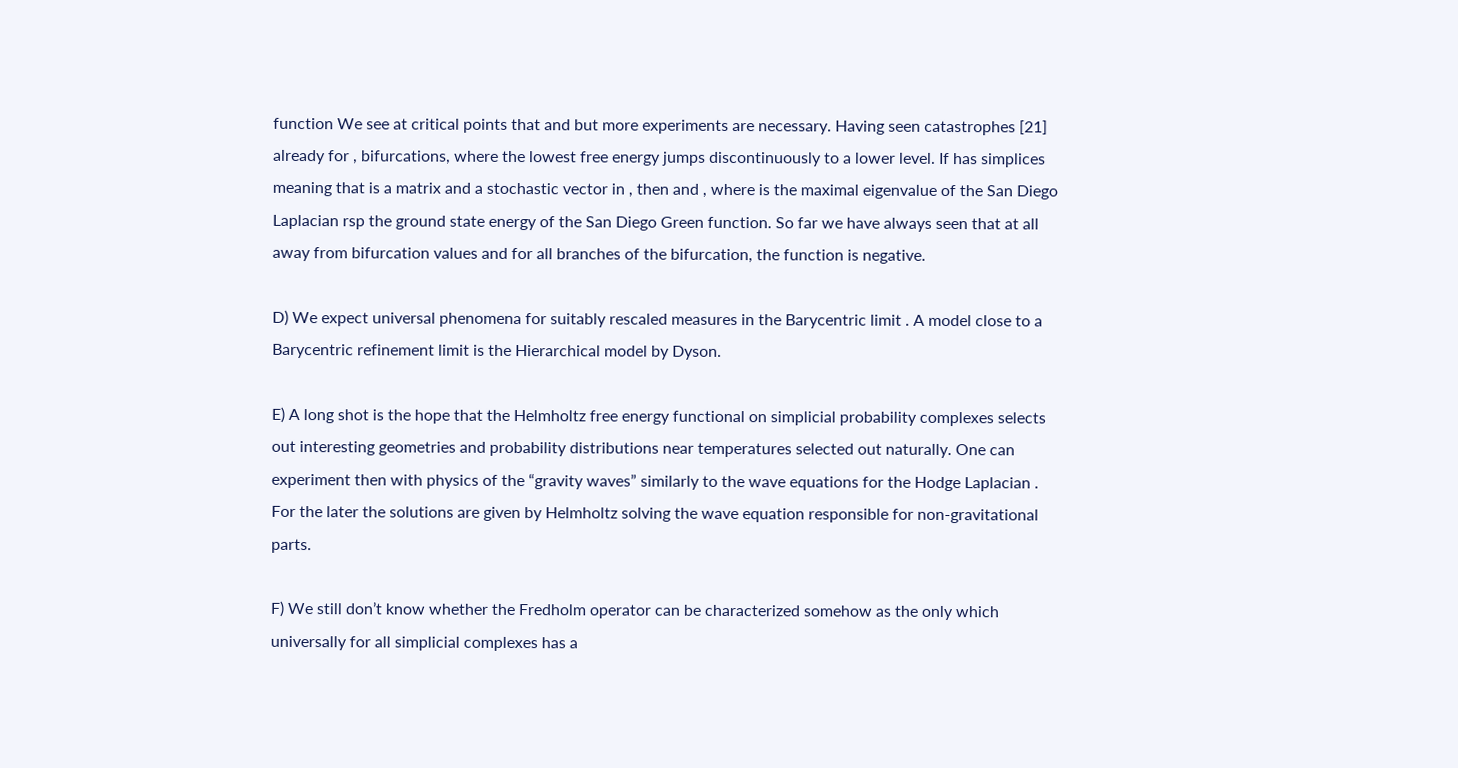function We see at critical points that and but more experiments are necessary. Having seen catastrophes [21] already for , bifurcations, where the lowest free energy jumps discontinuously to a lower level. If has simplices meaning that is a matrix and a stochastic vector in , then and , where is the maximal eigenvalue of the San Diego Laplacian rsp the ground state energy of the San Diego Green function. So far we have always seen that at all away from bifurcation values and for all branches of the bifurcation, the function is negative.

D) We expect universal phenomena for suitably rescaled measures in the Barycentric limit . A model close to a Barycentric refinement limit is the Hierarchical model by Dyson.

E) A long shot is the hope that the Helmholtz free energy functional on simplicial probability complexes selects out interesting geometries and probability distributions near temperatures selected out naturally. One can experiment then with physics of the “gravity waves” similarly to the wave equations for the Hodge Laplacian . For the later the solutions are given by Helmholtz solving the wave equation responsible for non-gravitational parts.

F) We still don’t know whether the Fredholm operator can be characterized somehow as the only which universally for all simplicial complexes has a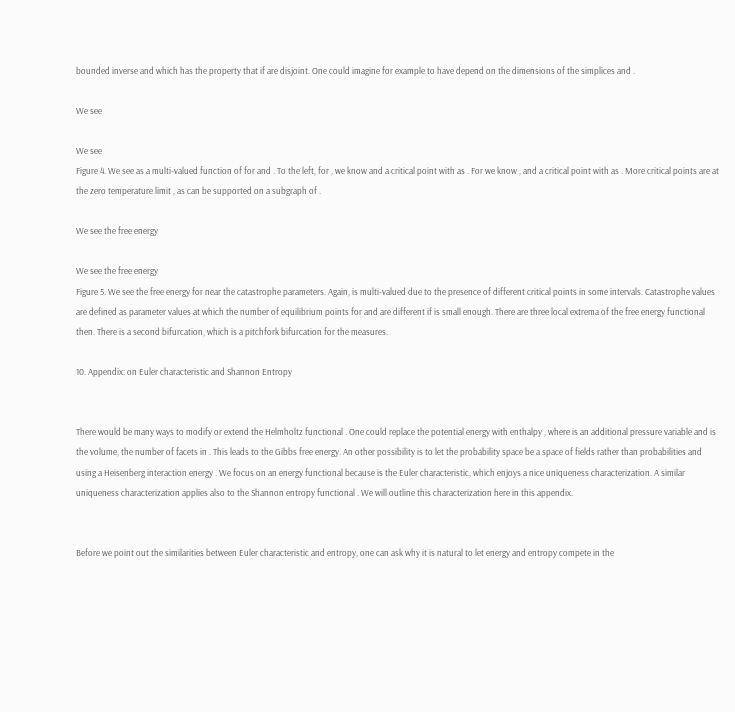bounded inverse and which has the property that if are disjoint. One could imagine for example to have depend on the dimensions of the simplices and .

We see

We see
Figure 4. We see as a multi-valued function of for and . To the left, for , we know and a critical point with as . For we know , and a critical point with as . More critical points are at the zero temperature limit , as can be supported on a subgraph of .

We see the free energy

We see the free energy
Figure 5. We see the free energy for near the catastrophe parameters. Again, is multi-valued due to the presence of different critical points in some intervals. Catastrophe values are defined as parameter values at which the number of equilibrium points for and are different if is small enough. There are three local extrema of the free energy functional then. There is a second bifurcation, which is a pitchfork bifurcation for the measures.

10. Appendix: on Euler characteristic and Shannon Entropy


There would be many ways to modify or extend the Helmholtz functional . One could replace the potential energy with enthalpy , where is an additional pressure variable and is the volume, the number of facets in . This leads to the Gibbs free energy. An other possibility is to let the probability space be a space of fields rather than probabilities and using a Heisenberg interaction energy . We focus on an energy functional because is the Euler characteristic, which enjoys a nice uniqueness characterization. A similar uniqueness characterization applies also to the Shannon entropy functional . We will outline this characterization here in this appendix.


Before we point out the similarities between Euler characteristic and entropy, one can ask why it is natural to let energy and entropy compete in the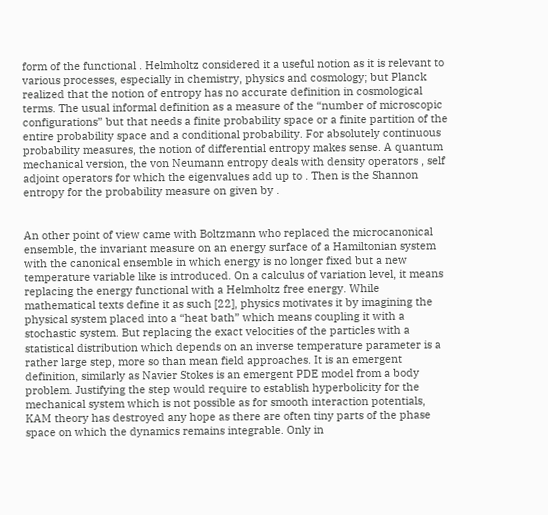form of the functional . Helmholtz considered it a useful notion as it is relevant to various processes, especially in chemistry, physics and cosmology; but Planck realized that the notion of entropy has no accurate definition in cosmological terms. The usual informal definition as a measure of the “number of microscopic configurations” but that needs a finite probability space or a finite partition of the entire probability space and a conditional probability. For absolutely continuous probability measures, the notion of differential entropy makes sense. A quantum mechanical version, the von Neumann entropy deals with density operators , self adjoint operators for which the eigenvalues add up to . Then is the Shannon entropy for the probability measure on given by .


An other point of view came with Boltzmann who replaced the microcanonical ensemble, the invariant measure on an energy surface of a Hamiltonian system with the canonical ensemble in which energy is no longer fixed but a new temperature variable like is introduced. On a calculus of variation level, it means replacing the energy functional with a Helmholtz free energy. While mathematical texts define it as such [22], physics motivates it by imagining the physical system placed into a “heat bath” which means coupling it with a stochastic system. But replacing the exact velocities of the particles with a statistical distribution which depends on an inverse temperature parameter is a rather large step, more so than mean field approaches. It is an emergent definition, similarly as Navier Stokes is an emergent PDE model from a body problem. Justifying the step would require to establish hyperbolicity for the mechanical system which is not possible as for smooth interaction potentials, KAM theory has destroyed any hope as there are often tiny parts of the phase space on which the dynamics remains integrable. Only in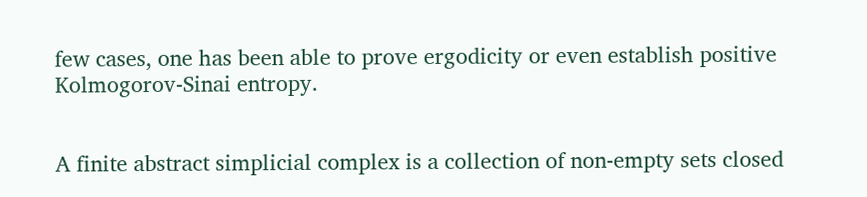few cases, one has been able to prove ergodicity or even establish positive Kolmogorov-Sinai entropy.


A finite abstract simplicial complex is a collection of non-empty sets closed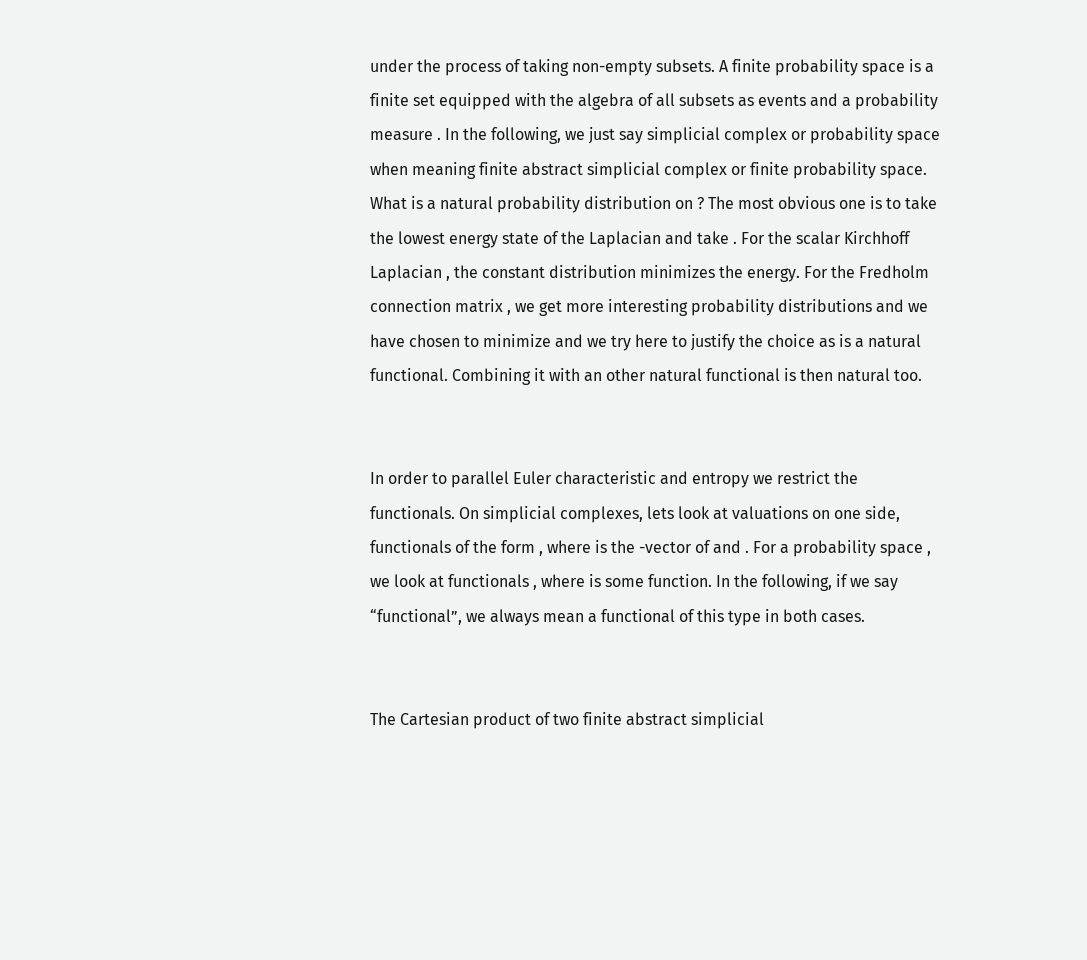under the process of taking non-empty subsets. A finite probability space is a finite set equipped with the algebra of all subsets as events and a probability measure . In the following, we just say simplicial complex or probability space when meaning finite abstract simplicial complex or finite probability space. What is a natural probability distribution on ? The most obvious one is to take the lowest energy state of the Laplacian and take . For the scalar Kirchhoff Laplacian , the constant distribution minimizes the energy. For the Fredholm connection matrix , we get more interesting probability distributions and we have chosen to minimize and we try here to justify the choice as is a natural functional. Combining it with an other natural functional is then natural too.


In order to parallel Euler characteristic and entropy we restrict the functionals. On simplicial complexes, lets look at valuations on one side, functionals of the form , where is the -vector of and . For a probability space , we look at functionals , where is some function. In the following, if we say “functional”, we always mean a functional of this type in both cases.


The Cartesian product of two finite abstract simplicial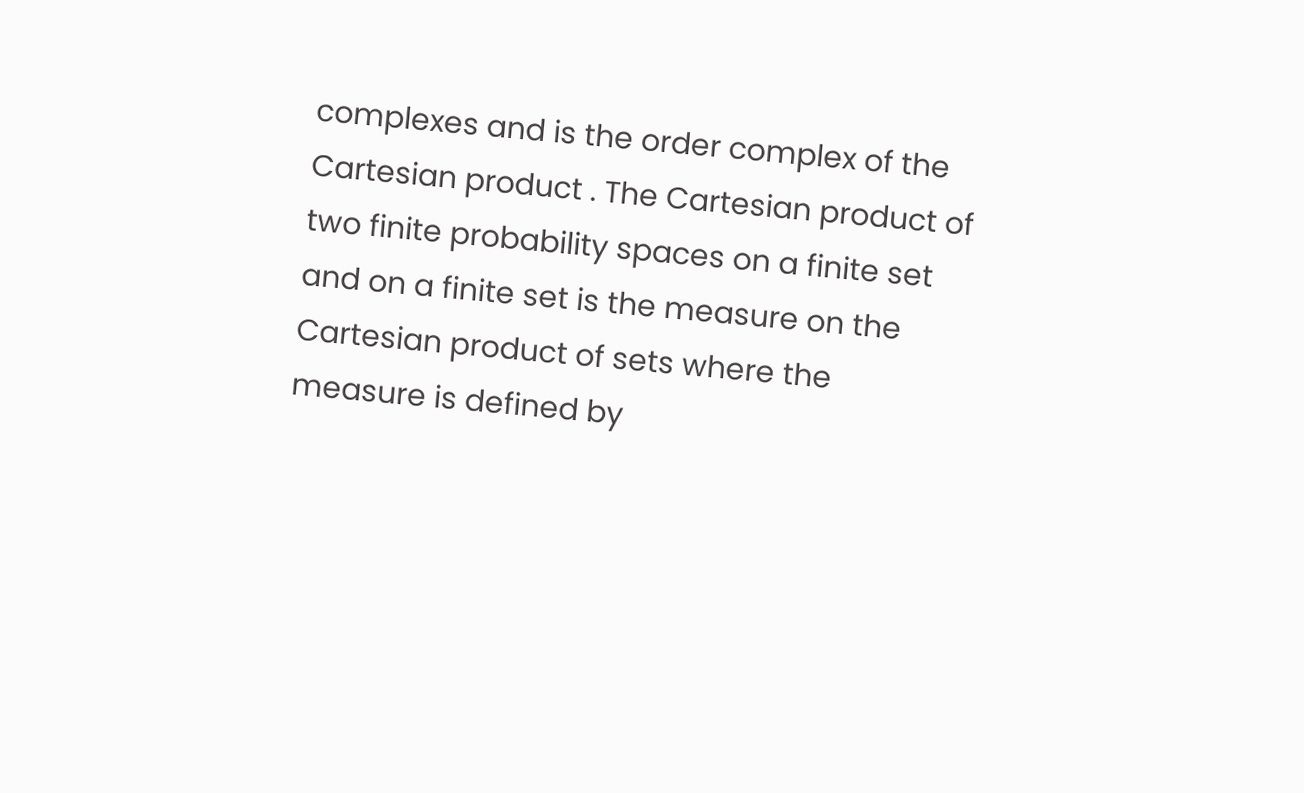complexes and is the order complex of the Cartesian product . The Cartesian product of two finite probability spaces on a finite set and on a finite set is the measure on the Cartesian product of sets where the measure is defined by